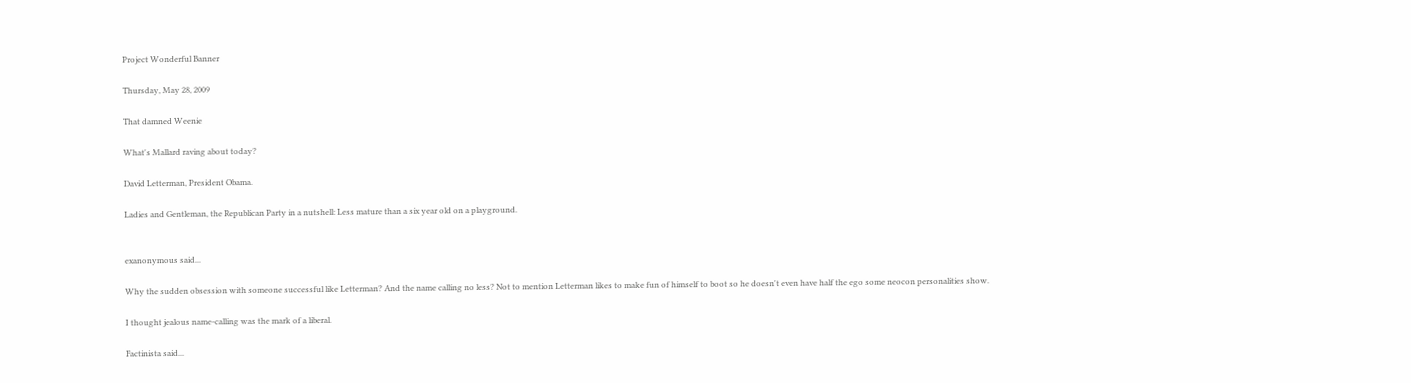Project Wonderful Banner

Thursday, May 28, 2009

That damned Weenie

What's Mallard raving about today?

David Letterman, President Obama.

Ladies and Gentleman, the Republican Party in a nutshell: Less mature than a six year old on a playground.


exanonymous said...

Why the sudden obsession with someone successful like Letterman? And the name calling no less? Not to mention Letterman likes to make fun of himself to boot so he doesn't even have half the ego some neocon personalities show.

I thought jealous name-calling was the mark of a liberal.

Factinista said...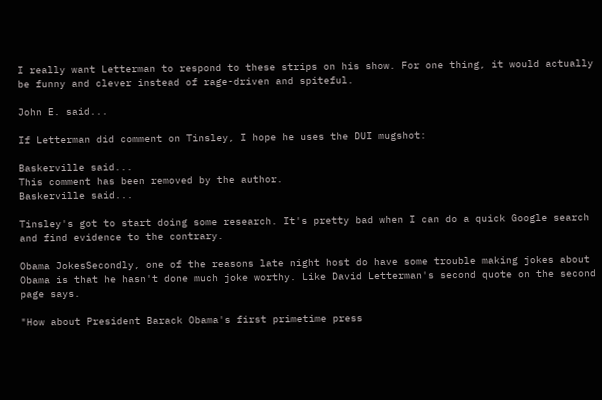I really want Letterman to respond to these strips on his show. For one thing, it would actually be funny and clever instead of rage-driven and spiteful.

John E. said...

If Letterman did comment on Tinsley, I hope he uses the DUI mugshot:

Baskerville said...
This comment has been removed by the author.
Baskerville said...

Tinsley's got to start doing some research. It's pretty bad when I can do a quick Google search and find evidence to the contrary.

Obama JokesSecondly, one of the reasons late night host do have some trouble making jokes about Obama is that he hasn't done much joke worthy. Like David Letterman's second quote on the second page says.

"How about President Barack Obama's first primetime press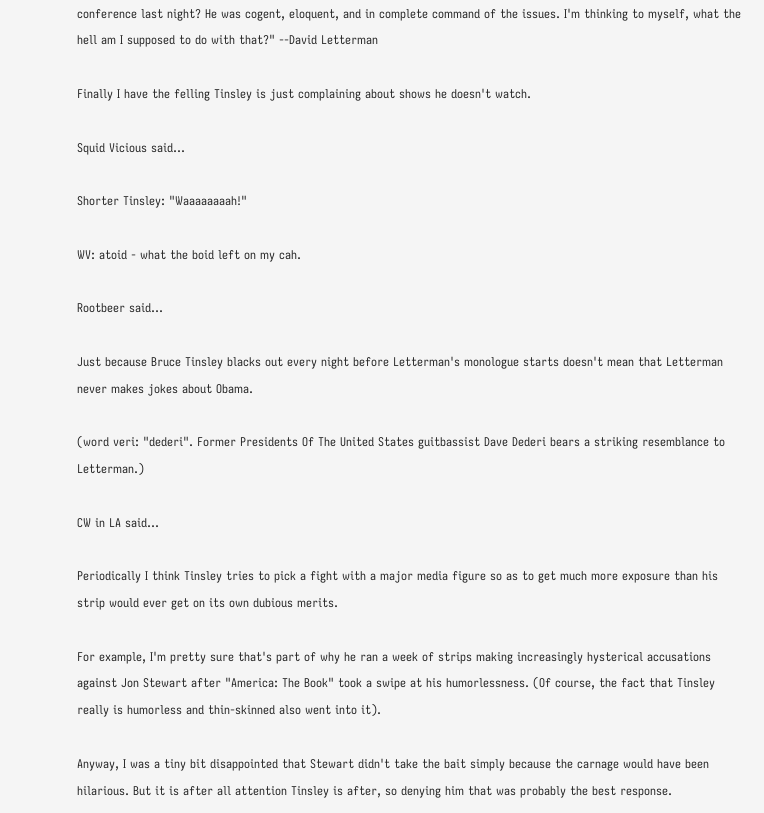conference last night? He was cogent, eloquent, and in complete command of the issues. I'm thinking to myself, what the hell am I supposed to do with that?" --David Letterman

Finally I have the felling Tinsley is just complaining about shows he doesn't watch.

Squid Vicious said...

Shorter Tinsley: "Waaaaaaaah!"

WV: atoid - what the boid left on my cah.

Rootbeer said...

Just because Bruce Tinsley blacks out every night before Letterman's monologue starts doesn't mean that Letterman never makes jokes about Obama.

(word veri: "dederi". Former Presidents Of The United States guitbassist Dave Dederi bears a striking resemblance to Letterman.)

CW in LA said...

Periodically I think Tinsley tries to pick a fight with a major media figure so as to get much more exposure than his strip would ever get on its own dubious merits.

For example, I'm pretty sure that's part of why he ran a week of strips making increasingly hysterical accusations against Jon Stewart after "America: The Book" took a swipe at his humorlessness. (Of course, the fact that Tinsley really is humorless and thin-skinned also went into it).

Anyway, I was a tiny bit disappointed that Stewart didn't take the bait simply because the carnage would have been hilarious. But it is after all attention Tinsley is after, so denying him that was probably the best response.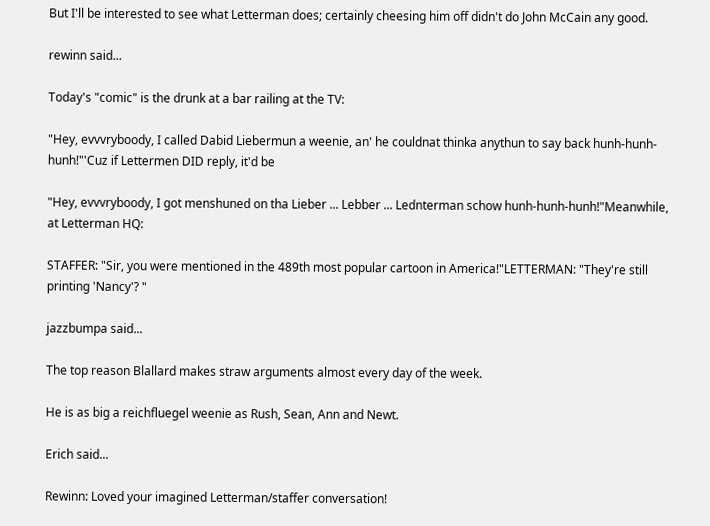But I'll be interested to see what Letterman does; certainly cheesing him off didn't do John McCain any good.

rewinn said...

Today's "comic" is the drunk at a bar railing at the TV:

"Hey, evvvryboody, I called Dabid Liebermun a weenie, an' he couldnat thinka anythun to say back hunh-hunh-hunh!"'Cuz if Lettermen DID reply, it'd be

"Hey, evvvryboody, I got menshuned on tha Lieber ... Lebber ... Lednterman schow hunh-hunh-hunh!"Meanwhile, at Letterman HQ:

STAFFER: "Sir, you were mentioned in the 489th most popular cartoon in America!"LETTERMAN: "They're still printing 'Nancy'? "

jazzbumpa said...

The top reason Blallard makes straw arguments almost every day of the week.

He is as big a reichfluegel weenie as Rush, Sean, Ann and Newt.

Erich said...

Rewinn: Loved your imagined Letterman/staffer conversation!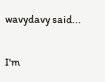wavydavy said...

I'm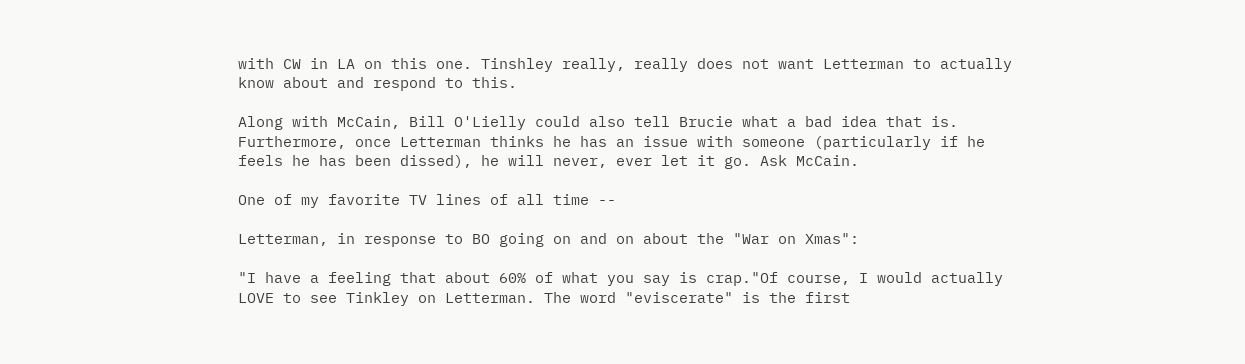with CW in LA on this one. Tinshley really, really does not want Letterman to actually know about and respond to this.

Along with McCain, Bill O'Lielly could also tell Brucie what a bad idea that is. Furthermore, once Letterman thinks he has an issue with someone (particularly if he feels he has been dissed), he will never, ever let it go. Ask McCain.

One of my favorite TV lines of all time --

Letterman, in response to BO going on and on about the "War on Xmas":

"I have a feeling that about 60% of what you say is crap."Of course, I would actually LOVE to see Tinkley on Letterman. The word "eviscerate" is the first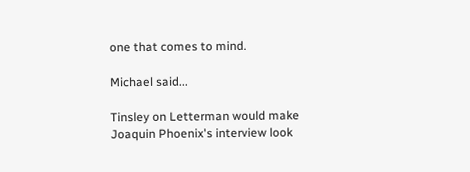one that comes to mind.

Michael said...

Tinsley on Letterman would make Joaquin Phoenix's interview look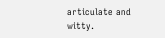articulate and witty.